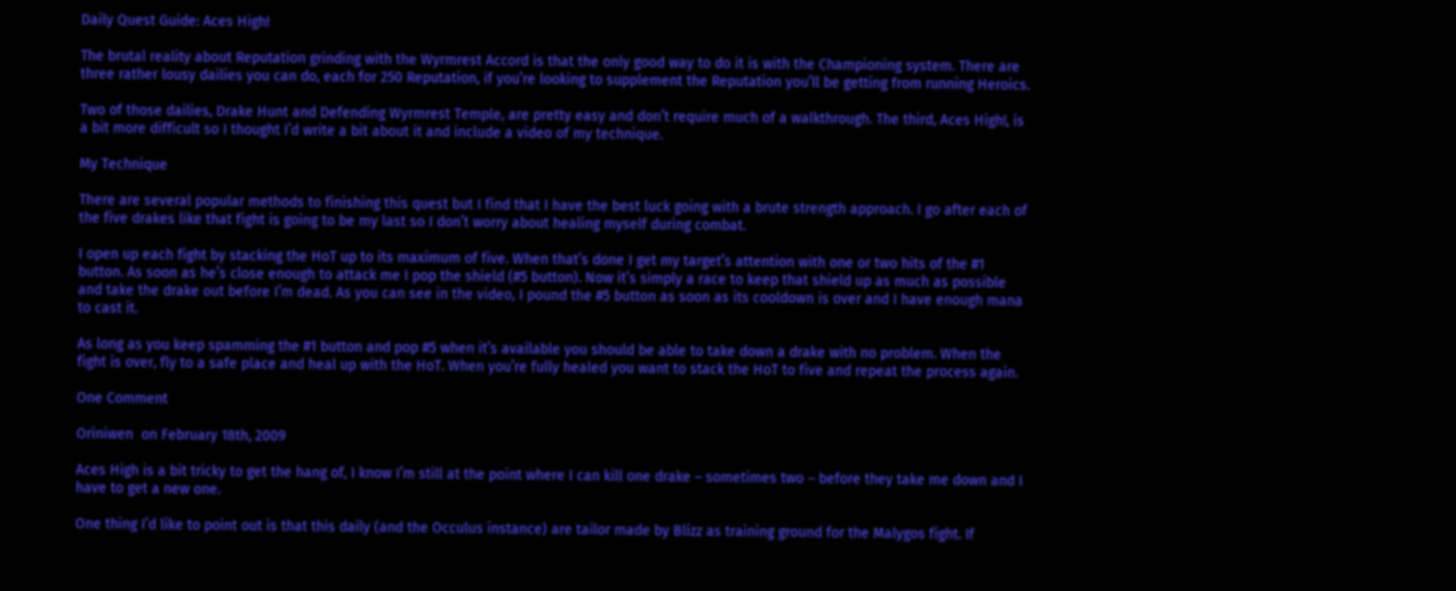Daily Quest Guide: Aces High!

The brutal reality about Reputation grinding with the Wyrmrest Accord is that the only good way to do it is with the Championing system. There are three rather lousy dailies you can do, each for 250 Reputation, if you’re looking to supplement the Reputation you’ll be getting from running Heroics.

Two of those dailies, Drake Hunt and Defending Wyrmrest Temple, are pretty easy and don’t require much of a walkthrough. The third, Aces High!, is a bit more difficult so I thought I’d write a bit about it and include a video of my technique.

My Technique

There are several popular methods to finishing this quest but I find that I have the best luck going with a brute strength approach. I go after each of the five drakes like that fight is going to be my last so I don’t worry about healing myself during combat.

I open up each fight by stacking the HoT up to its maximum of five. When that’s done I get my target’s attention with one or two hits of the #1 button. As soon as he’s close enough to attack me I pop the shield (#5 button). Now it’s simply a race to keep that shield up as much as possible and take the drake out before I’m dead. As you can see in the video, I pound the #5 button as soon as its cooldown is over and I have enough mana to cast it.

As long as you keep spamming the #1 button and pop #5 when it’s available you should be able to take down a drake with no problem. When the fight is over, fly to a safe place and heal up with the HoT. When you’re fully healed you want to stack the HoT to five and repeat the process again.

One Comment

Oriniwen  on February 18th, 2009

Aces High is a bit tricky to get the hang of, I know I’m still at the point where I can kill one drake – sometimes two – before they take me down and I have to get a new one.

One thing I’d like to point out is that this daily (and the Occulus instance) are tailor made by Blizz as training ground for the Malygos fight. If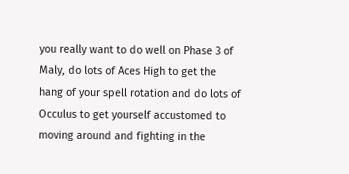you really want to do well on Phase 3 of Maly, do lots of Aces High to get the hang of your spell rotation and do lots of Occulus to get yourself accustomed to moving around and fighting in the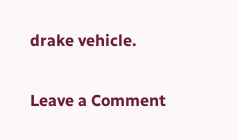drake vehicle.

Leave a Comment